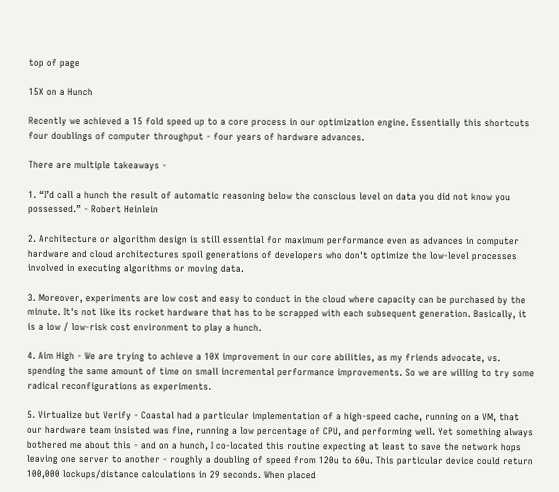top of page

15X on a Hunch

Recently we achieved a 15 fold speed up to a core process in our optimization engine. Essentially this shortcuts four doublings of computer throughput - four years of hardware advances.

There are multiple takeaways -

1. “I’d call a hunch the result of automatic reasoning below the conscious level on data you did not know you possessed.” - Robert Heinlein

2. Architecture or algorithm design is still essential for maximum performance even as advances in computer hardware and cloud architectures spoil generations of developers who don't optimize the low-level processes involved in executing algorithms or moving data.

3. Moreover, experiments are low cost and easy to conduct in the cloud where capacity can be purchased by the minute. It's not like its rocket hardware that has to be scrapped with each subsequent generation. Basically, it is a low / low-risk cost environment to play a hunch.

4. Aim High - We are trying to achieve a 10X improvement in our core abilities, as my friends advocate, vs. spending the same amount of time on small incremental performance improvements. So we are willing to try some radical reconfigurations as experiments.

5. Virtualize but Verify - Coastal had a particular implementation of a high-speed cache, running on a VM, that our hardware team insisted was fine, running a low percentage of CPU, and performing well. Yet something always bothered me about this - and on a hunch, I co-located this routine expecting at least to save the network hops leaving one server to another - roughly a doubling of speed from 120u to 60u. This particular device could return 100,000 lockups/distance calculations in 29 seconds. When placed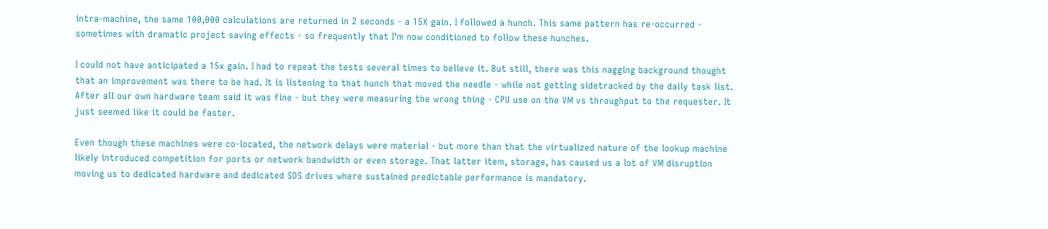intra-machine, the same 100,000 calculations are returned in 2 seconds - a 15X gain. I followed a hunch. This same pattern has re-occurred - sometimes with dramatic project saving effects - so frequently that I'm now conditioned to follow these hunches.

I could not have anticipated a 15x gain. I had to repeat the tests several times to believe it. But still, there was this nagging background thought that an improvement was there to be had. It is listening to that hunch that moved the needle - while not getting sidetracked by the daily task list. After all our own hardware team said it was fine - but they were measuring the wrong thing - CPU use on the VM vs throughput to the requester. It just seemed like it could be faster.

Even though these machines were co-located, the network delays were material - but more than that the virtualized nature of the lookup machine likely introduced competition for ports or network bandwidth or even storage. That latter item, storage, has caused us a lot of VM disruption moving us to dedicated hardware and dedicated SDS drives where sustained predictable performance is mandatory.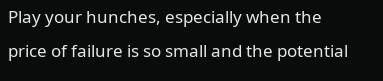Play your hunches, especially when the price of failure is so small and the potential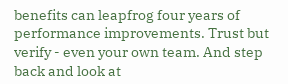benefits can leapfrog four years of performance improvements. Trust but verify - even your own team. And step back and look at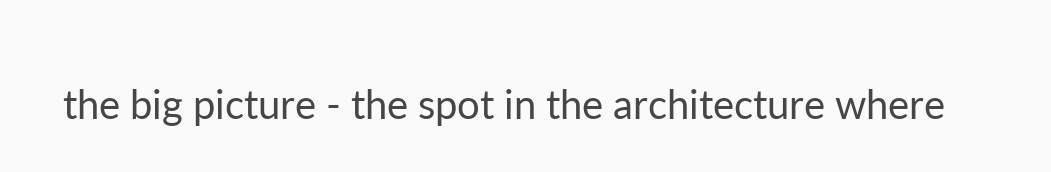the big picture - the spot in the architecture where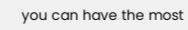you can have the most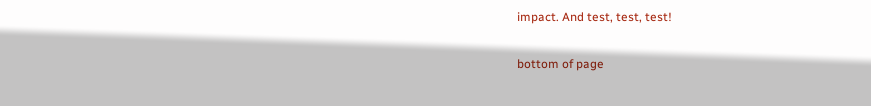impact. And test, test, test!

bottom of page